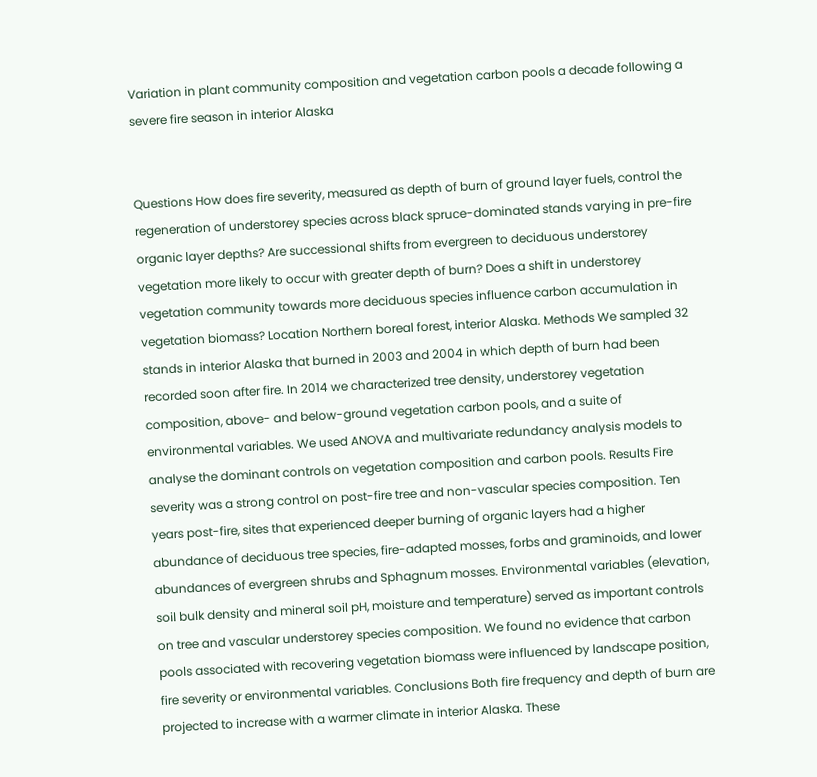Variation in plant community composition and vegetation carbon pools a decade following a severe fire season in interior Alaska


Questions How does fire severity, measured as depth of burn of ground layer fuels, control the regeneration of understorey species across black spruce-dominated stands varying in pre-fire organic layer depths? Are successional shifts from evergreen to deciduous understorey vegetation more likely to occur with greater depth of burn? Does a shift in understorey vegetation community towards more deciduous species influence carbon accumulation in vegetation biomass? Location Northern boreal forest, interior Alaska. Methods We sampled 32 stands in interior Alaska that burned in 2003 and 2004 in which depth of burn had been recorded soon after fire. In 2014 we characterized tree density, understorey vegetation composition, above- and below-ground vegetation carbon pools, and a suite of environmental variables. We used ANOVA and multivariate redundancy analysis models to analyse the dominant controls on vegetation composition and carbon pools. Results Fire severity was a strong control on post-fire tree and non-vascular species composition. Ten years post-fire, sites that experienced deeper burning of organic layers had a higher abundance of deciduous tree species, fire-adapted mosses, forbs and graminoids, and lower abundances of evergreen shrubs and Sphagnum mosses. Environmental variables (elevation, soil bulk density and mineral soil pH, moisture and temperature) served as important controls on tree and vascular understorey species composition. We found no evidence that carbon pools associated with recovering vegetation biomass were influenced by landscape position, fire severity or environmental variables. Conclusions Both fire frequency and depth of burn are projected to increase with a warmer climate in interior Alaska. These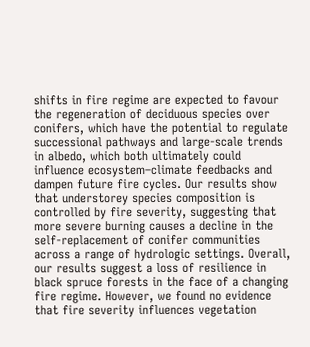shifts in fire regime are expected to favour the regeneration of deciduous species over conifers, which have the potential to regulate successional pathways and large-scale trends in albedo, which both ultimately could influence ecosystem–climate feedbacks and dampen future fire cycles. Our results show that understorey species composition is controlled by fire severity, suggesting that more severe burning causes a decline in the self-replacement of conifer communities across a range of hydrologic settings. Overall, our results suggest a loss of resilience in black spruce forests in the face of a changing fire regime. However, we found no evidence that fire severity influences vegetation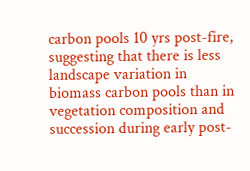carbon pools 10 yrs post-fire, suggesting that there is less landscape variation in biomass carbon pools than in vegetation composition and succession during early post-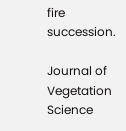fire succession.

Journal of Vegetation Science